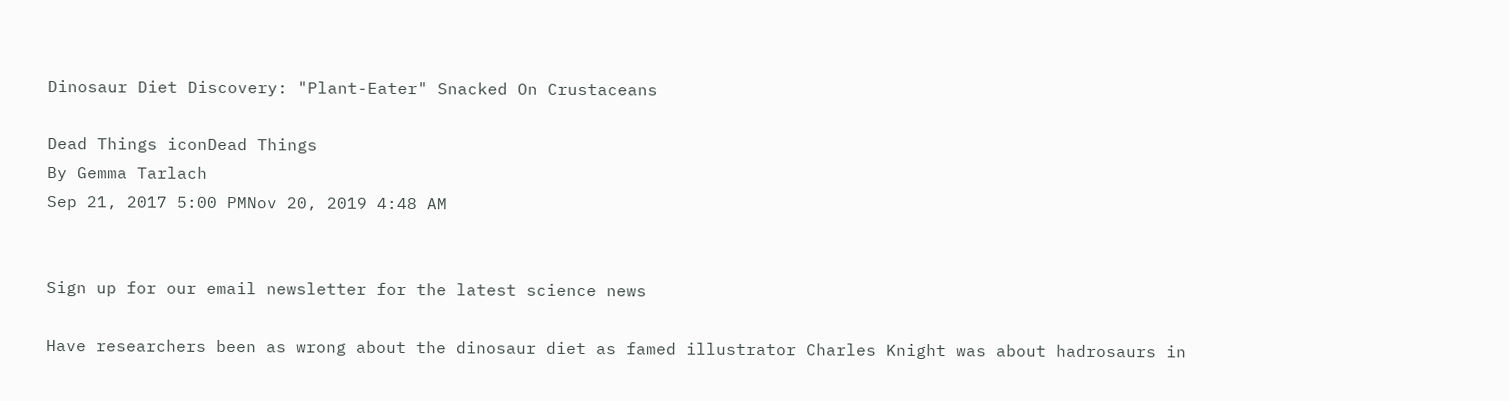Dinosaur Diet Discovery: "Plant-Eater" Snacked On Crustaceans

Dead Things iconDead Things
By Gemma Tarlach
Sep 21, 2017 5:00 PMNov 20, 2019 4:48 AM


Sign up for our email newsletter for the latest science news

Have researchers been as wrong about the dinosaur diet as famed illustrator Charles Knight was about hadrosaurs in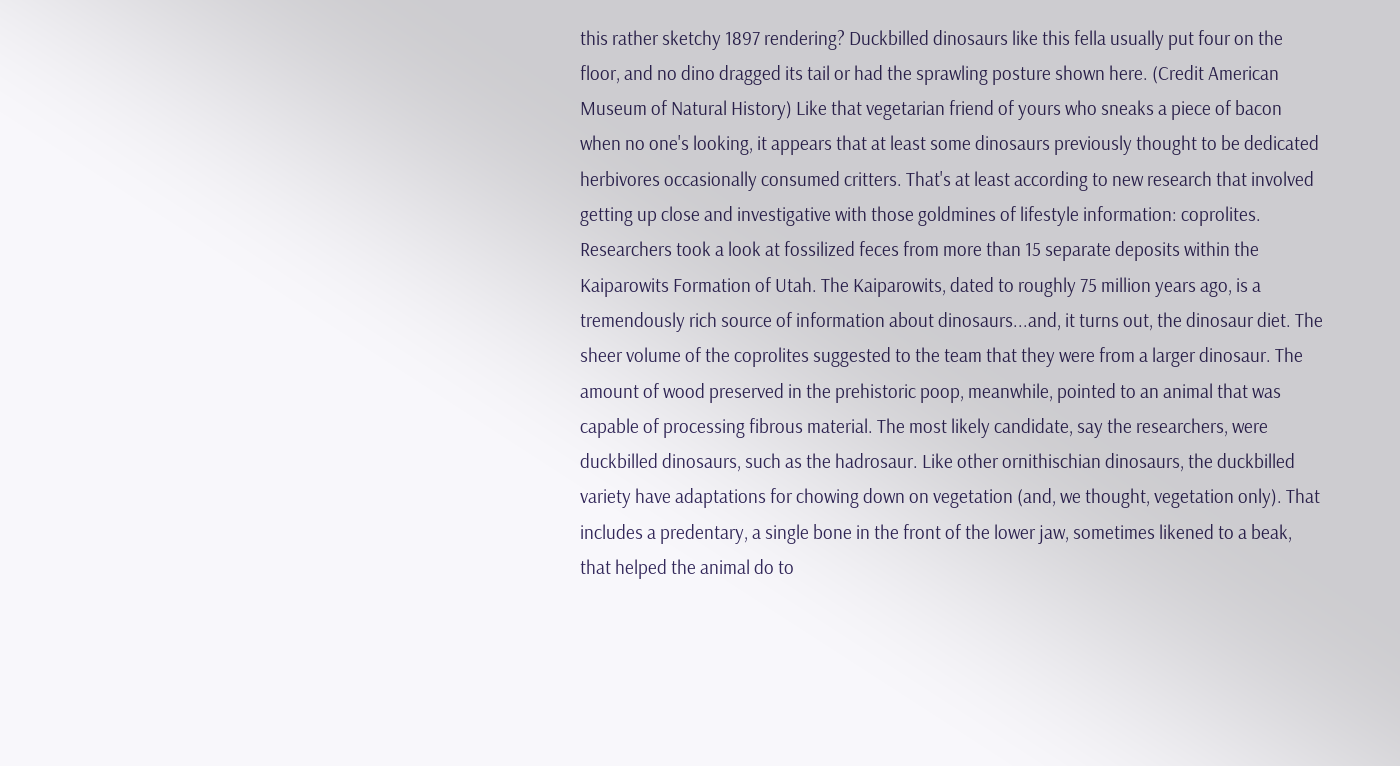this rather sketchy 1897 rendering? Duckbilled dinosaurs like this fella usually put four on the floor, and no dino dragged its tail or had the sprawling posture shown here. (Credit American Museum of Natural History) Like that vegetarian friend of yours who sneaks a piece of bacon when no one's looking, it appears that at least some dinosaurs previously thought to be dedicated herbivores occasionally consumed critters. That's at least according to new research that involved getting up close and investigative with those goldmines of lifestyle information: coprolites. Researchers took a look at fossilized feces from more than 15 separate deposits within the Kaiparowits Formation of Utah. The Kaiparowits, dated to roughly 75 million years ago, is a tremendously rich source of information about dinosaurs...and, it turns out, the dinosaur diet. The sheer volume of the coprolites suggested to the team that they were from a larger dinosaur. The amount of wood preserved in the prehistoric poop, meanwhile, pointed to an animal that was capable of processing fibrous material. The most likely candidate, say the researchers, were duckbilled dinosaurs, such as the hadrosaur. Like other ornithischian dinosaurs, the duckbilled variety have adaptations for chowing down on vegetation (and, we thought, vegetation only). That includes a predentary, a single bone in the front of the lower jaw, sometimes likened to a beak, that helped the animal do to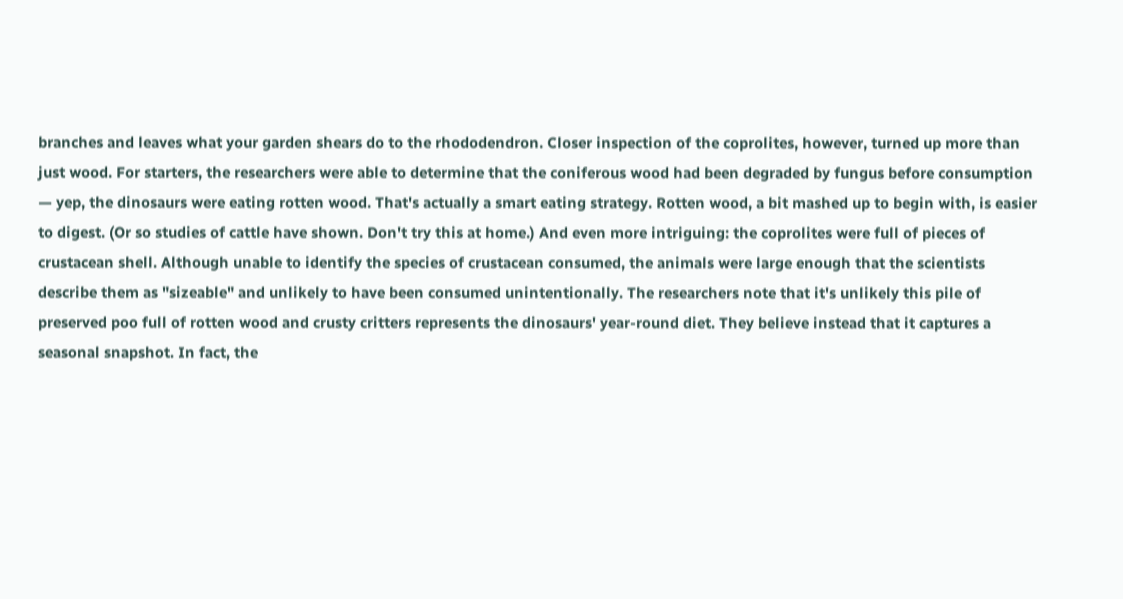branches and leaves what your garden shears do to the rhododendron. Closer inspection of the coprolites, however, turned up more than just wood. For starters, the researchers were able to determine that the coniferous wood had been degraded by fungus before consumption — yep, the dinosaurs were eating rotten wood. That's actually a smart eating strategy. Rotten wood, a bit mashed up to begin with, is easier to digest. (Or so studies of cattle have shown. Don't try this at home.) And even more intriguing: the coprolites were full of pieces of crustacean shell. Although unable to identify the species of crustacean consumed, the animals were large enough that the scientists describe them as "sizeable" and unlikely to have been consumed unintentionally. The researchers note that it's unlikely this pile of preserved poo full of rotten wood and crusty critters represents the dinosaurs' year-round diet. They believe instead that it captures a seasonal snapshot. In fact, the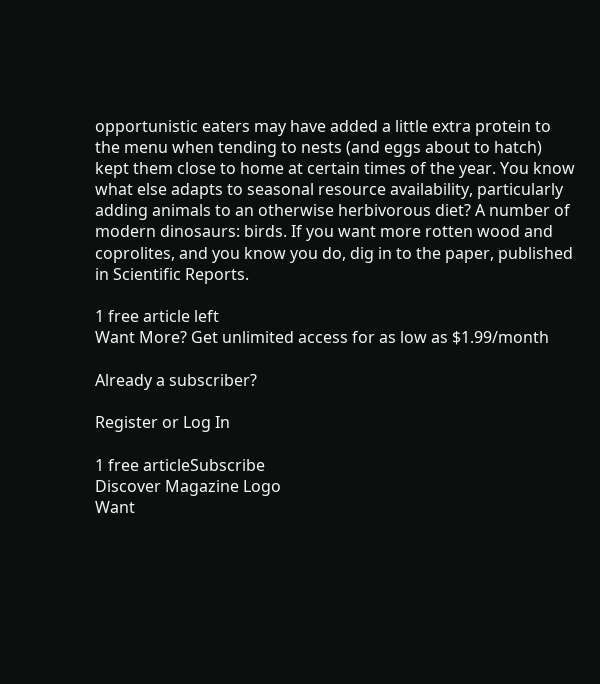opportunistic eaters may have added a little extra protein to the menu when tending to nests (and eggs about to hatch) kept them close to home at certain times of the year. You know what else adapts to seasonal resource availability, particularly adding animals to an otherwise herbivorous diet? A number of modern dinosaurs: birds. If you want more rotten wood and coprolites, and you know you do, dig in to the paper, published in Scientific Reports.

1 free article left
Want More? Get unlimited access for as low as $1.99/month

Already a subscriber?

Register or Log In

1 free articleSubscribe
Discover Magazine Logo
Want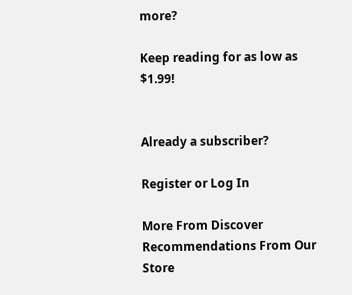more?

Keep reading for as low as $1.99!


Already a subscriber?

Register or Log In

More From Discover
Recommendations From Our Store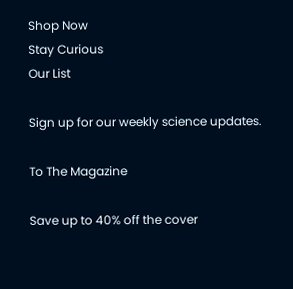Shop Now
Stay Curious
Our List

Sign up for our weekly science updates.

To The Magazine

Save up to 40% off the cover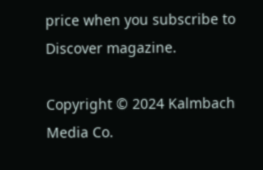price when you subscribe to Discover magazine.

Copyright © 2024 Kalmbach Media Co.